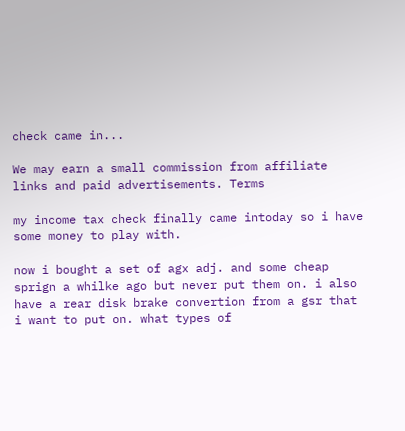check came in...

We may earn a small commission from affiliate links and paid advertisements. Terms

my income tax check finally came intoday so i have some money to play with.

now i bought a set of agx adj. and some cheap sprign a whilke ago but never put them on. i also have a rear disk brake convertion from a gsr that i want to put on. what types of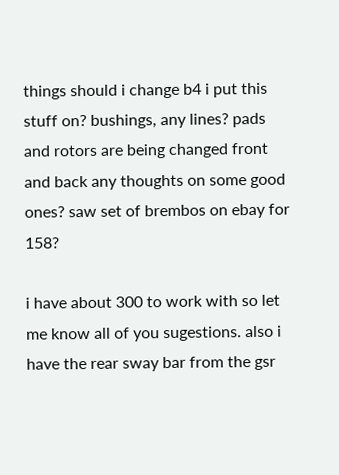things should i change b4 i put this stuff on? bushings, any lines? pads and rotors are being changed front and back any thoughts on some good ones? saw set of brembos on ebay for 158?

i have about 300 to work with so let me know all of you sugestions. also i have the rear sway bar from the gsr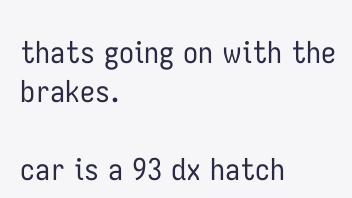thats going on with the brakes.

car is a 93 dx hatch